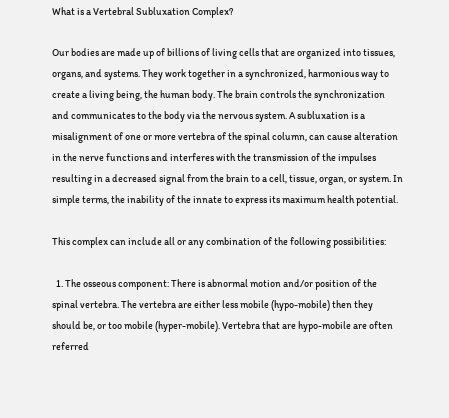What is a Vertebral Subluxation Complex?

Our bodies are made up of billions of living cells that are organized into tissues, organs, and systems. They work together in a synchronized, harmonious way to create a living being, the human body. The brain controls the synchronization and communicates to the body via the nervous system. A subluxation is a misalignment of one or more vertebra of the spinal column, can cause alteration in the nerve functions and interferes with the transmission of the impulses resulting in a decreased signal from the brain to a cell, tissue, organ, or system. In simple terms, the inability of the innate to express its maximum health potential.

This complex can include all or any combination of the following possibilities:

  1. The osseous component: There is abnormal motion and/or position of the spinal vertebra. The vertebra are either less mobile (hypo-mobile) then they should be, or too mobile (hyper-mobile). Vertebra that are hypo-mobile are often referred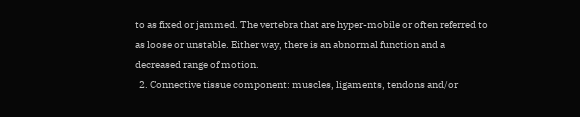to as fixed or jammed. The vertebra that are hyper-mobile or often referred to as loose or unstable. Either way, there is an abnormal function and a decreased range of motion.
  2. Connective tissue component: muscles, ligaments, tendons and/or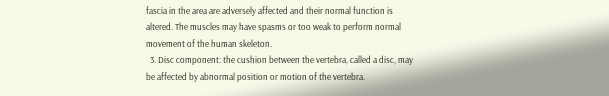fascia in the area are adversely affected and their normal function is altered. The muscles may have spasms or too weak to perform normal movement of the human skeleton.
  3. Disc component: the cushion between the vertebra, called a disc, may be affected by abnormal position or motion of the vertebra.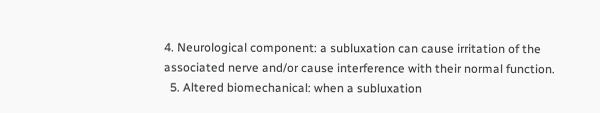4. Neurological component: a subluxation can cause irritation of the associated nerve and/or cause interference with their normal function.
  5. Altered biomechanical: when a subluxation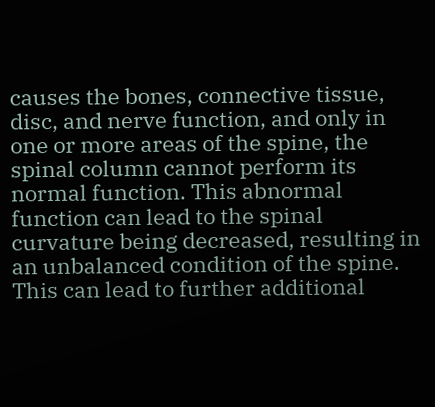causes the bones, connective tissue, disc, and nerve function, and only in one or more areas of the spine, the spinal column cannot perform its normal function. This abnormal function can lead to the spinal curvature being decreased, resulting in an unbalanced condition of the spine. This can lead to further additional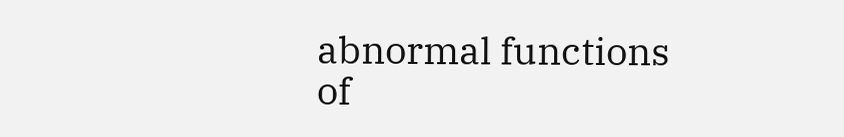abnormal functions of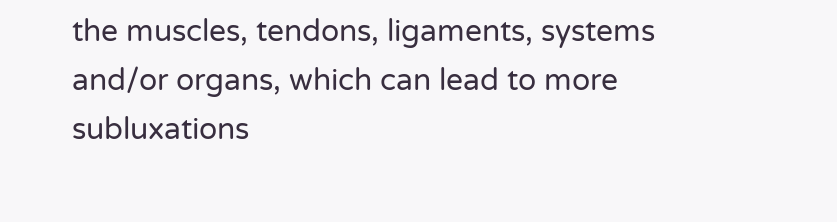the muscles, tendons, ligaments, systems and/or organs, which can lead to more subluxations